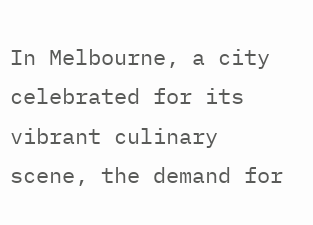In Melbourne, a city celebrated for its vibrant culinary scene, the demand for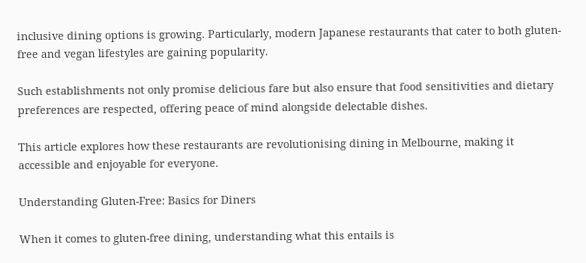inclusive dining options is growing. Particularly, modern Japanese restaurants that cater to both gluten-free and vegan lifestyles are gaining popularity.

Such establishments not only promise delicious fare but also ensure that food sensitivities and dietary preferences are respected, offering peace of mind alongside delectable dishes.

This article explores how these restaurants are revolutionising dining in Melbourne, making it accessible and enjoyable for everyone.

Understanding Gluten-Free: Basics for Diners

When it comes to gluten-free dining, understanding what this entails is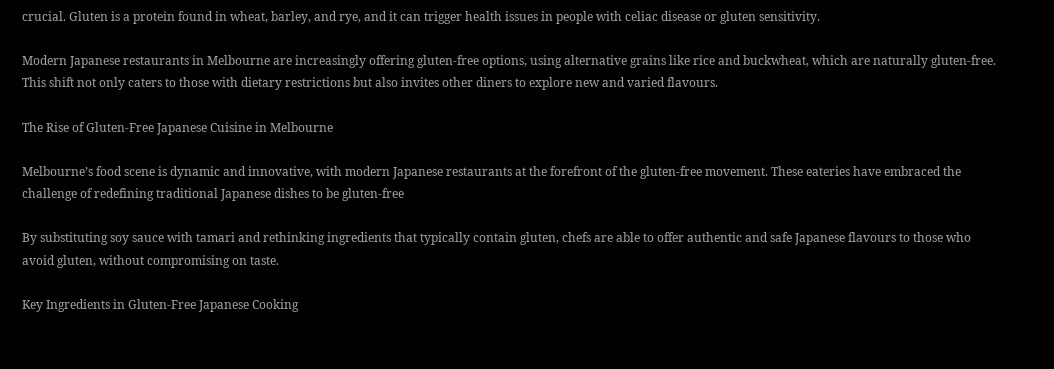crucial. Gluten is a protein found in wheat, barley, and rye, and it can trigger health issues in people with celiac disease or gluten sensitivity.

Modern Japanese restaurants in Melbourne are increasingly offering gluten-free options, using alternative grains like rice and buckwheat, which are naturally gluten-free. This shift not only caters to those with dietary restrictions but also invites other diners to explore new and varied flavours.

The Rise of Gluten-Free Japanese Cuisine in Melbourne

Melbourne’s food scene is dynamic and innovative, with modern Japanese restaurants at the forefront of the gluten-free movement. These eateries have embraced the challenge of redefining traditional Japanese dishes to be gluten-free

By substituting soy sauce with tamari and rethinking ingredients that typically contain gluten, chefs are able to offer authentic and safe Japanese flavours to those who avoid gluten, without compromising on taste.

Key Ingredients in Gluten-Free Japanese Cooking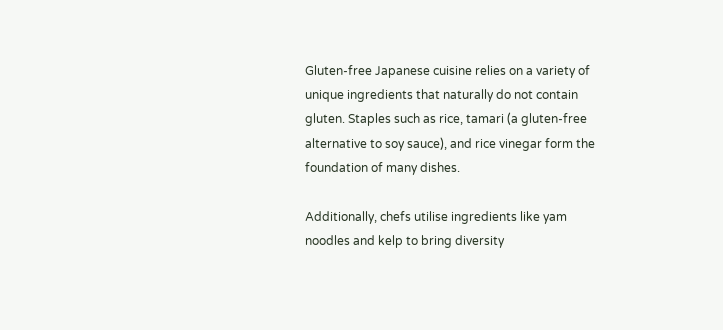Gluten-free Japanese cuisine relies on a variety of unique ingredients that naturally do not contain gluten. Staples such as rice, tamari (a gluten-free alternative to soy sauce), and rice vinegar form the foundation of many dishes.

Additionally, chefs utilise ingredients like yam noodles and kelp to bring diversity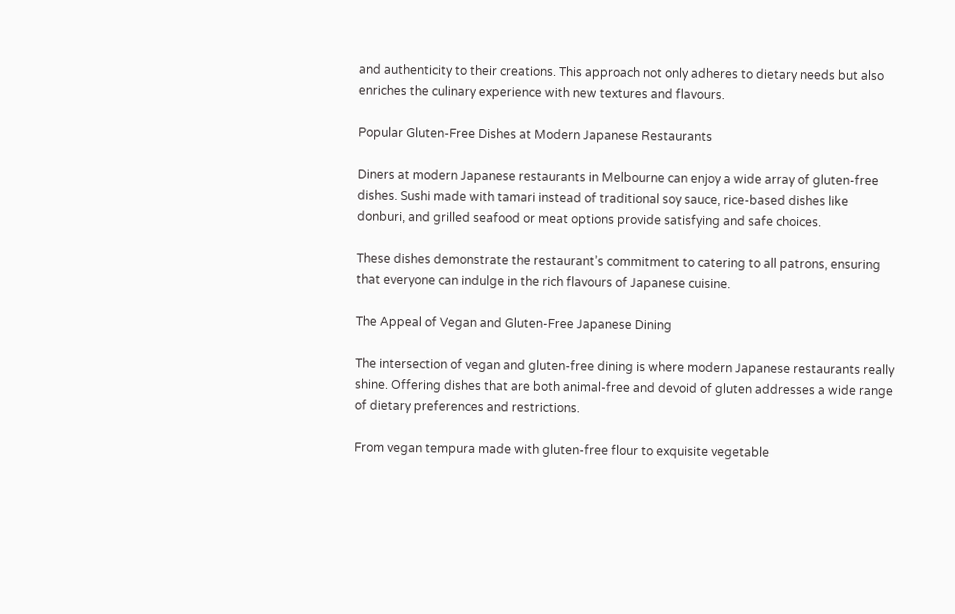and authenticity to their creations. This approach not only adheres to dietary needs but also enriches the culinary experience with new textures and flavours.

Popular Gluten-Free Dishes at Modern Japanese Restaurants

Diners at modern Japanese restaurants in Melbourne can enjoy a wide array of gluten-free dishes. Sushi made with tamari instead of traditional soy sauce, rice-based dishes like donburi, and grilled seafood or meat options provide satisfying and safe choices.

These dishes demonstrate the restaurant’s commitment to catering to all patrons, ensuring that everyone can indulge in the rich flavours of Japanese cuisine.

The Appeal of Vegan and Gluten-Free Japanese Dining

The intersection of vegan and gluten-free dining is where modern Japanese restaurants really shine. Offering dishes that are both animal-free and devoid of gluten addresses a wide range of dietary preferences and restrictions.

From vegan tempura made with gluten-free flour to exquisite vegetable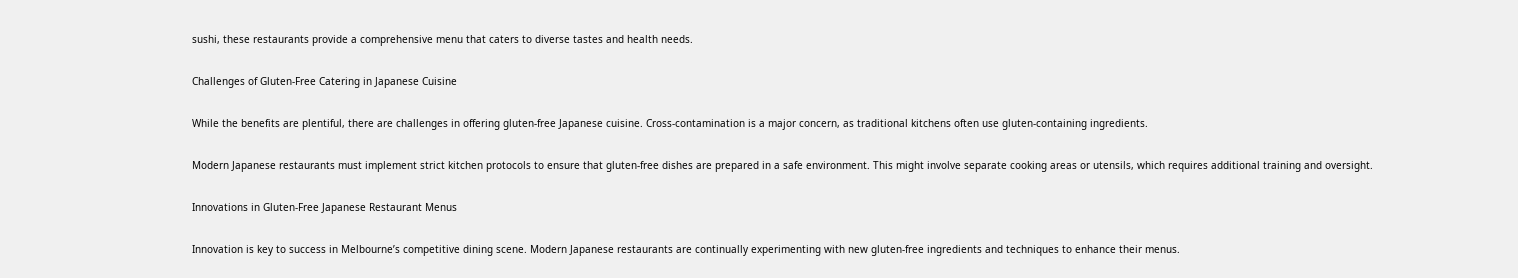sushi, these restaurants provide a comprehensive menu that caters to diverse tastes and health needs.

Challenges of Gluten-Free Catering in Japanese Cuisine

While the benefits are plentiful, there are challenges in offering gluten-free Japanese cuisine. Cross-contamination is a major concern, as traditional kitchens often use gluten-containing ingredients.

Modern Japanese restaurants must implement strict kitchen protocols to ensure that gluten-free dishes are prepared in a safe environment. This might involve separate cooking areas or utensils, which requires additional training and oversight.

Innovations in Gluten-Free Japanese Restaurant Menus

Innovation is key to success in Melbourne’s competitive dining scene. Modern Japanese restaurants are continually experimenting with new gluten-free ingredients and techniques to enhance their menus.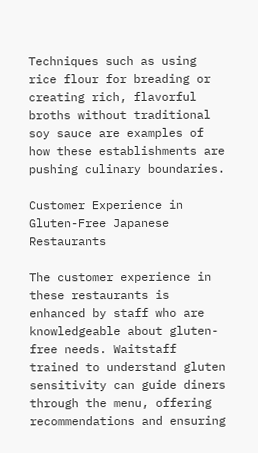Techniques such as using rice flour for breading or creating rich, flavorful broths without traditional soy sauce are examples of how these establishments are pushing culinary boundaries.

Customer Experience in Gluten-Free Japanese Restaurants

The customer experience in these restaurants is enhanced by staff who are knowledgeable about gluten-free needs. Waitstaff trained to understand gluten sensitivity can guide diners through the menu, offering recommendations and ensuring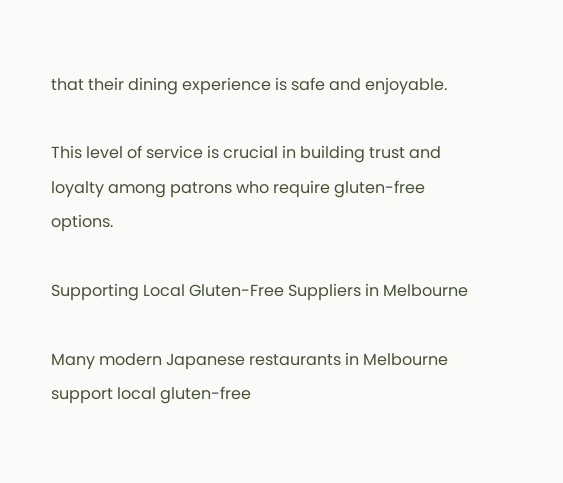that their dining experience is safe and enjoyable.

This level of service is crucial in building trust and loyalty among patrons who require gluten-free options.

Supporting Local Gluten-Free Suppliers in Melbourne

Many modern Japanese restaurants in Melbourne support local gluten-free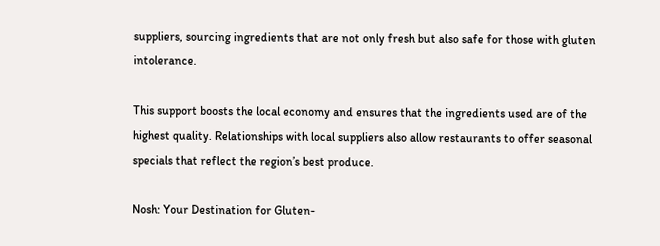suppliers, sourcing ingredients that are not only fresh but also safe for those with gluten intolerance.

This support boosts the local economy and ensures that the ingredients used are of the highest quality. Relationships with local suppliers also allow restaurants to offer seasonal specials that reflect the region’s best produce.

Nosh: Your Destination for Gluten-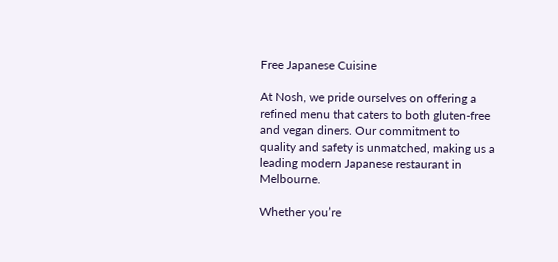Free Japanese Cuisine

At Nosh, we pride ourselves on offering a refined menu that caters to both gluten-free and vegan diners. Our commitment to quality and safety is unmatched, making us a leading modern Japanese restaurant in Melbourne.

Whether you’re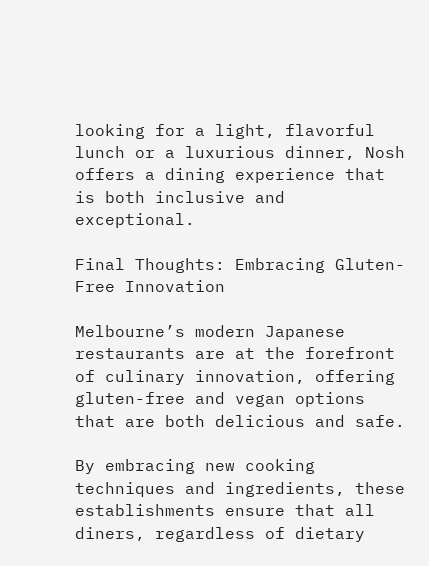looking for a light, flavorful lunch or a luxurious dinner, Nosh offers a dining experience that is both inclusive and exceptional.

Final Thoughts: Embracing Gluten-Free Innovation

Melbourne’s modern Japanese restaurants are at the forefront of culinary innovation, offering gluten-free and vegan options that are both delicious and safe.

By embracing new cooking techniques and ingredients, these establishments ensure that all diners, regardless of dietary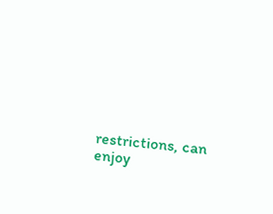restrictions, can enjoy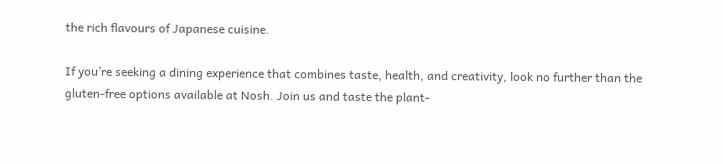the rich flavours of Japanese cuisine.

If you’re seeking a dining experience that combines taste, health, and creativity, look no further than the gluten-free options available at Nosh. Join us and taste the plant-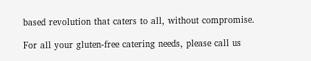based revolution that caters to all, without compromise.

For all your gluten-free catering needs, please call us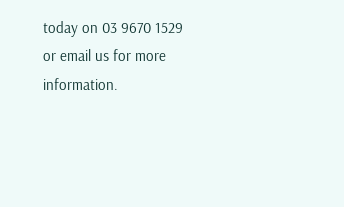today on 03 9670 1529 or email us for more information.